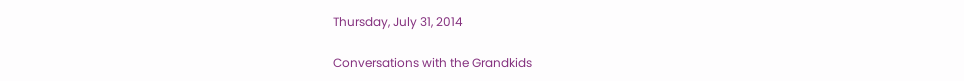Thursday, July 31, 2014

Conversations with the Grandkids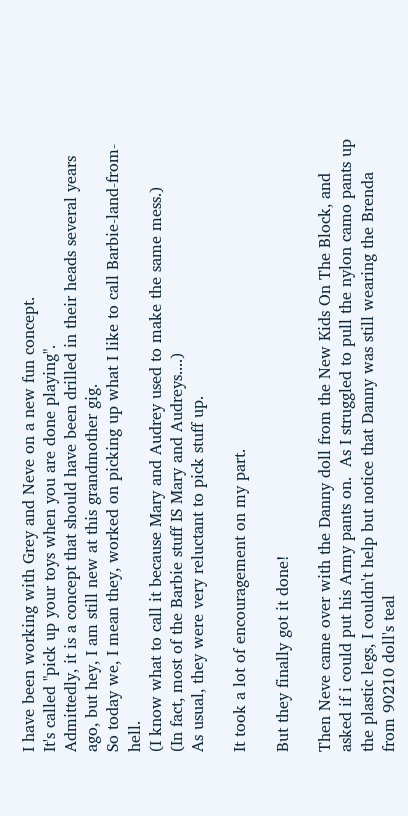I have been working with Grey and Neve on a new fun concept.
It's called "pick up your toys when you are done playing".
Admittedly, it is a concept that should have been drilled in their heads several years ago, but hey, I am still new at this grandmother gig.
So today we, I mean they, worked on picking up what I like to call Barbie-land-from-hell.
(I know what to call it because Mary and Audrey used to make the same mess.)
(In fact, most of the Barbie stuff IS Mary and Audreys....)
As usual, they were very reluctant to pick stuff up.

It took a lot of encouragement on my part.

But they finally got it done!

Then Neve came over with the Danny doll from the New Kids On The Block, and asked if i could put his Army pants on.  As I struggled to pull the nylon camo pants up the plastic legs, I couldn't help but notice that Danny was still wearing the Brenda from 90210 doll's teal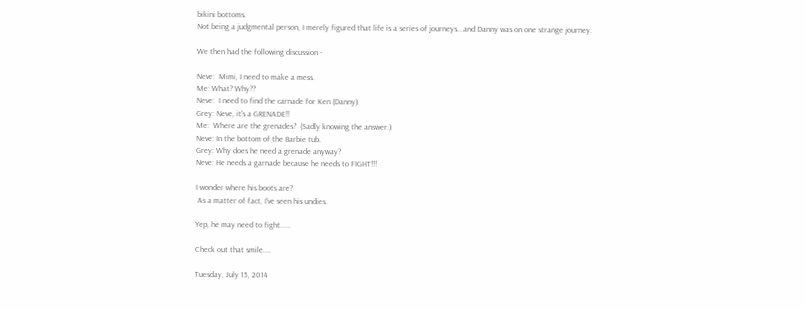bikini bottoms.
Not being a judgmental person, I merely figured that life is a series of journeys...and Danny was on one strange journey.

We then had the following discussion -

Neve:  Mimi, I need to make a mess.
Me: What? Why??
Neve:  I need to find the carnade for Ken (Danny).
Grey: Neve, it's a GRENADE!!
Me:  Where are the grenades?  (Sadly knowing the answer.)
Neve: In the bottom of the Barbie tub.
Grey: Why does he need a grenade anyway?
Neve: He needs a garnade because he needs to FIGHT!!!

I wonder where his boots are?
 As a matter of fact, I've seen his undies.

Yep, he may need to fight.....

Check out that smile....

Tuesday, July 15, 2014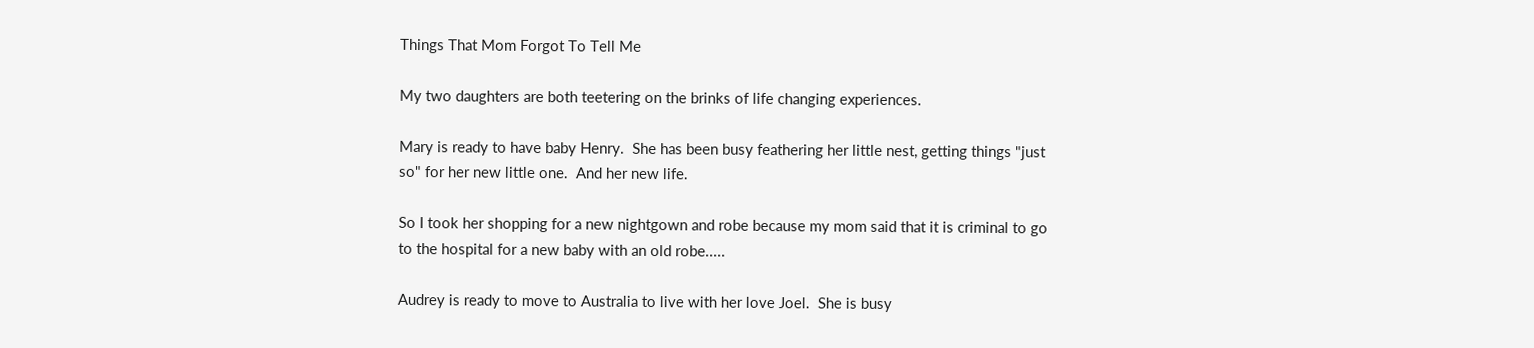Things That Mom Forgot To Tell Me

My two daughters are both teetering on the brinks of life changing experiences.

Mary is ready to have baby Henry.  She has been busy feathering her little nest, getting things "just so" for her new little one.  And her new life.

So I took her shopping for a new nightgown and robe because my mom said that it is criminal to go to the hospital for a new baby with an old robe.....

Audrey is ready to move to Australia to live with her love Joel.  She is busy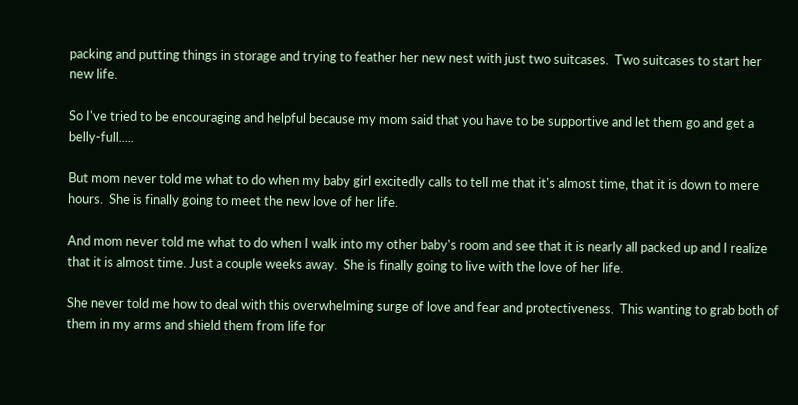packing and putting things in storage and trying to feather her new nest with just two suitcases.  Two suitcases to start her new life.

So I've tried to be encouraging and helpful because my mom said that you have to be supportive and let them go and get a belly-full.....

But mom never told me what to do when my baby girl excitedly calls to tell me that it's almost time, that it is down to mere hours.  She is finally going to meet the new love of her life.

And mom never told me what to do when I walk into my other baby's room and see that it is nearly all packed up and I realize that it is almost time. Just a couple weeks away.  She is finally going to live with the love of her life.

She never told me how to deal with this overwhelming surge of love and fear and protectiveness.  This wanting to grab both of them in my arms and shield them from life for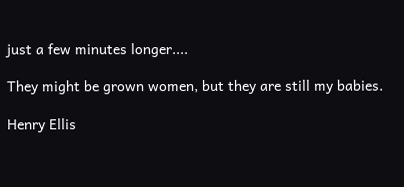just a few minutes longer....

They might be grown women, but they are still my babies.

Henry Ellis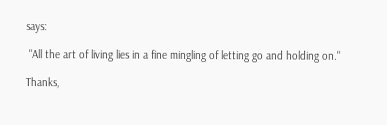says:

 "All the art of living lies in a fine mingling of letting go and holding on."

Thanks,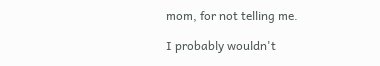mom, for not telling me.

I probably wouldn't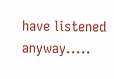have listened anyway.....